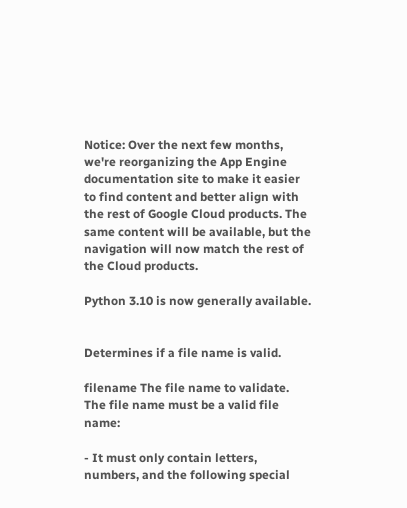Notice: Over the next few months, we're reorganizing the App Engine documentation site to make it easier to find content and better align with the rest of Google Cloud products. The same content will be available, but the navigation will now match the rest of the Cloud products.

Python 3.10 is now generally available.


Determines if a file name is valid.

filename The file name to validate. The file name must be a valid file name:

- It must only contain letters, numbers, and the following special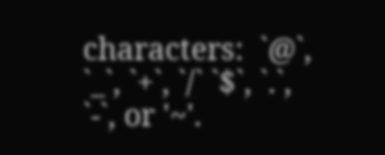characters:  `@`, `_`, `+`, `/` `$`, `.`, `-`, or '~'.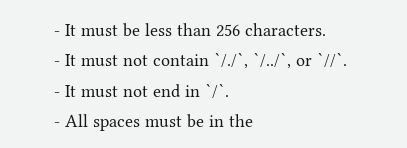- It must be less than 256 characters.
- It must not contain `/./`, `/../`, or `//`.
- It must not end in `/`.
- All spaces must be in the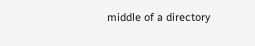middle of a directory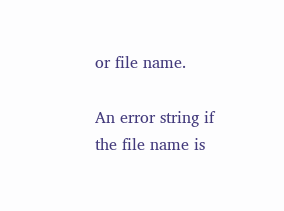or file name.

An error string if the file name is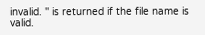invalid. '' is returned if the file name is valid.